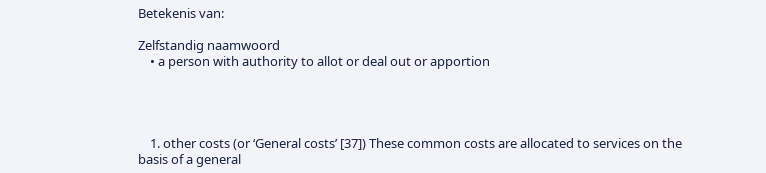Betekenis van:

Zelfstandig naamwoord
    • a person with authority to allot or deal out or apportion




    1. other costs (or ‘General costs’ [37]) These common costs are allocated to services on the basis of a general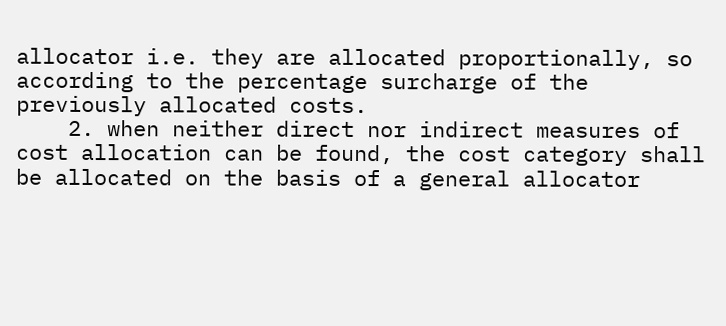allocator i.e. they are allocated proportionally, so according to the percentage surcharge of the previously allocated costs.
    2. when neither direct nor indirect measures of cost allocation can be found, the cost category shall be allocated on the basis of a general allocator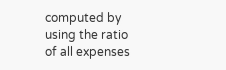computed by using the ratio of all expenses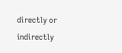directly or indirectly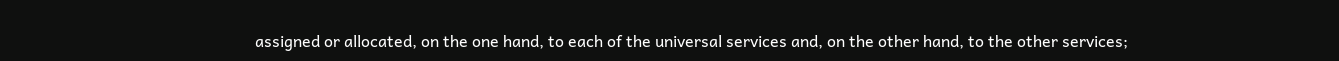assigned or allocated, on the one hand, to each of the universal services and, on the other hand, to the other services;